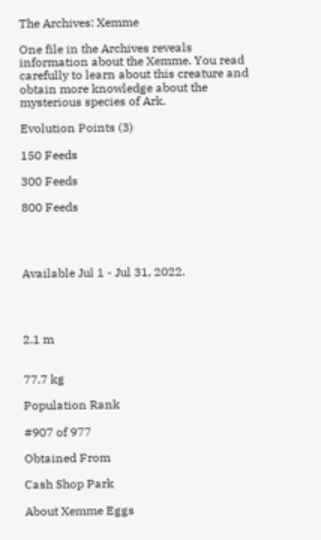The Archives: Xemme

One file in the Archives reveals information about the Xemme. You read carefully to learn about this creature and obtain more knowledge about the mysterious species of Ark.

Evolution Points (3)

150 Feeds

300 Feeds

800 Feeds




Available Jul 1 - Jul 31, 2022.




2.1 m


77.7 kg

Population Rank

#907 of 977

Obtained From

Cash Shop Park

About Xemme Eggs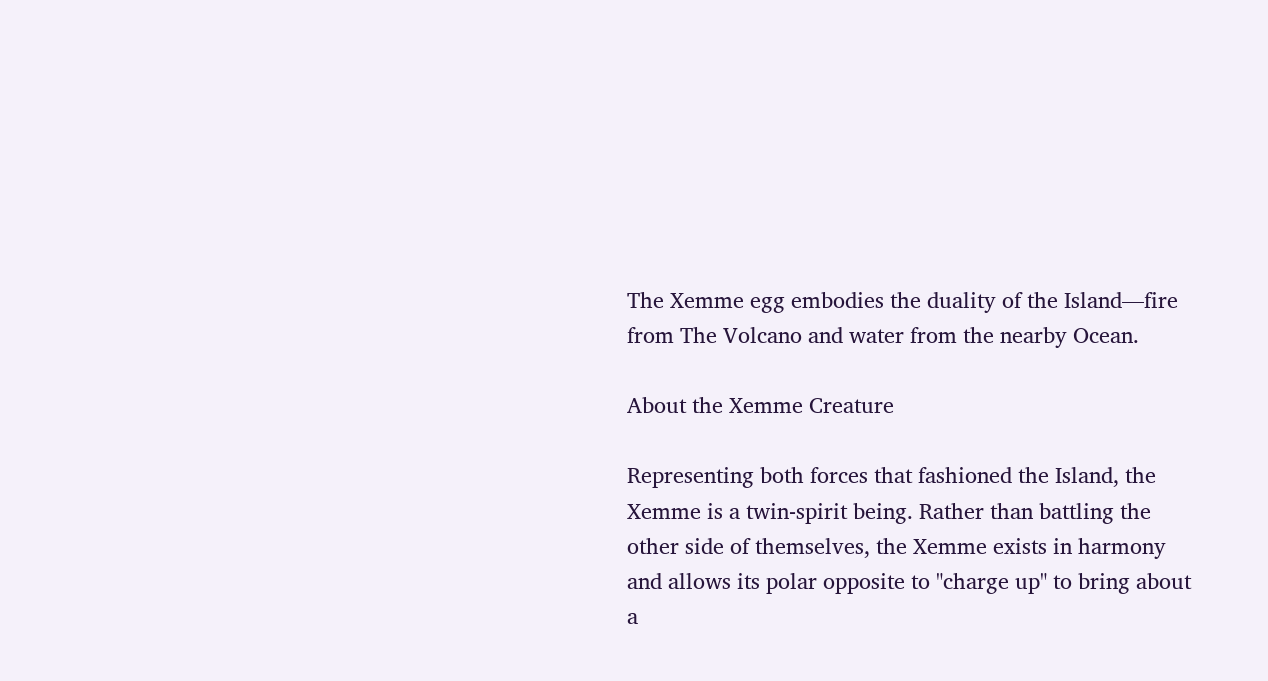The Xemme egg embodies the duality of the Island—fire from The Volcano and water from the nearby Ocean.

About the Xemme Creature

Representing both forces that fashioned the Island, the Xemme is a twin-spirit being. Rather than battling the other side of themselves, the Xemme exists in harmony and allows its polar opposite to "charge up" to bring about a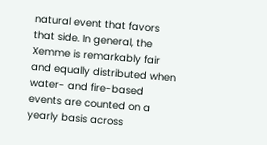natural event that favors that side. In general, the Xemme is remarkably fair and equally distributed when water- and fire-based events are counted on a yearly basis across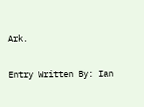Ark.

Entry Written By: Ian